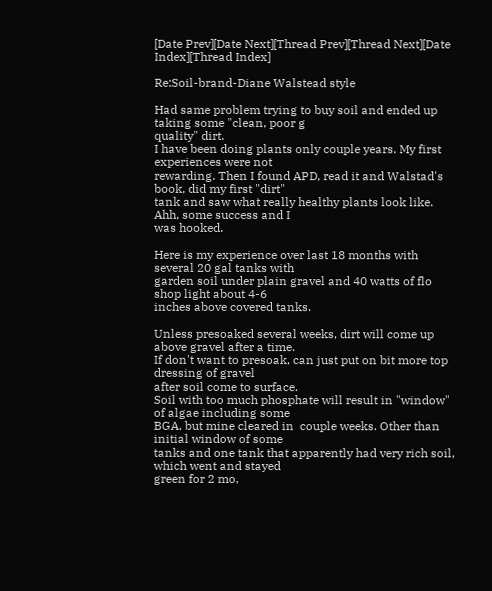[Date Prev][Date Next][Thread Prev][Thread Next][Date Index][Thread Index]

Re:Soil-brand-Diane Walstead style

Had same problem trying to buy soil and ended up taking some "clean, poor g
quality" dirt.
I have been doing plants only couple years. My first experiences were not
rewarding. Then I found APD, read it and Walstad's book, did my first "dirt"
tank and saw what really healthy plants look like. Ahh, some success and I
was hooked.

Here is my experience over last 18 months with several 20 gal tanks with
garden soil under plain gravel and 40 watts of flo shop light about 4-6
inches above covered tanks.

Unless presoaked several weeks, dirt will come up above gravel after a time.
If don't want to presoak, can just put on bit more top dressing of gravel
after soil come to surface.
Soil with too much phosphate will result in "window" of algae including some
BGA, but mine cleared in  couple weeks. Other than initial window of some
tanks and one tank that apparently had very rich soil, which went and stayed
green for 2 mo,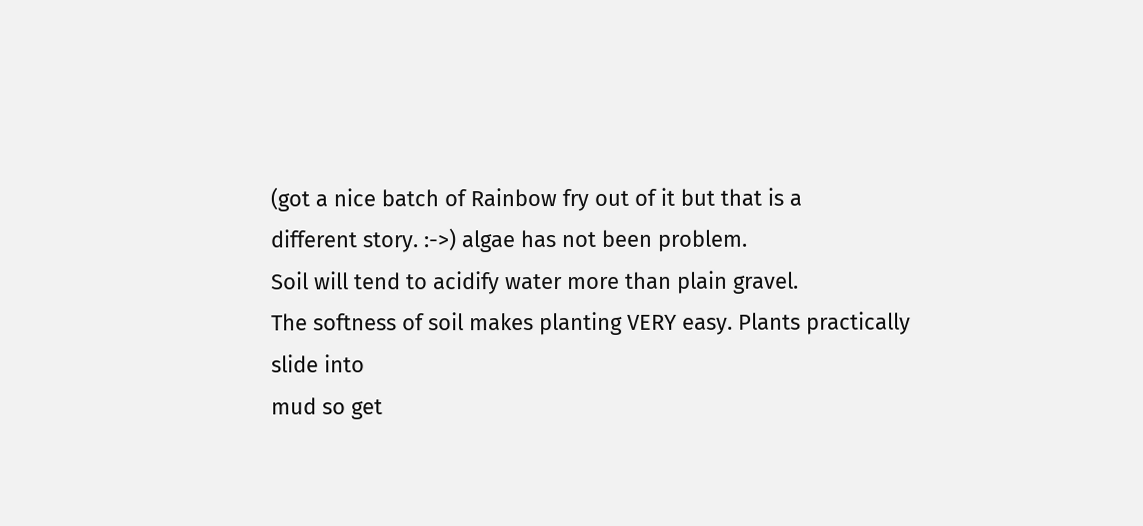(got a nice batch of Rainbow fry out of it but that is a
different story. :->) algae has not been problem.
Soil will tend to acidify water more than plain gravel.
The softness of soil makes planting VERY easy. Plants practically slide into
mud so get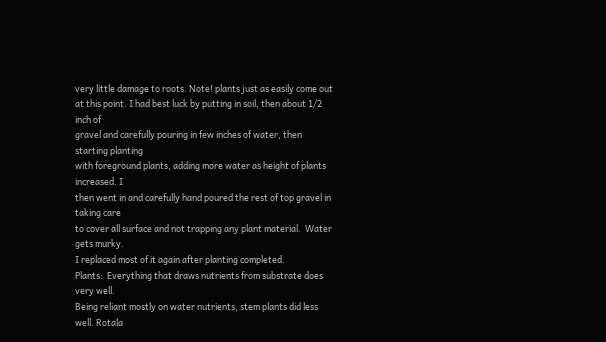very little damage to roots. Note! plants just as easily come out
at this point. I had best luck by putting in soil, then about 1/2 inch of
gravel and carefully pouring in few inches of water, then starting planting
with foreground plants, adding more water as height of plants increased. I
then went in and carefully hand poured the rest of top gravel in taking care
to cover all surface and not trapping any plant material.  Water gets murky.
I replaced most of it again after planting completed.
Plants:  Everything that draws nutrients from substrate does very well.
Being reliant mostly on water nutrients, stem plants did less well. Rotala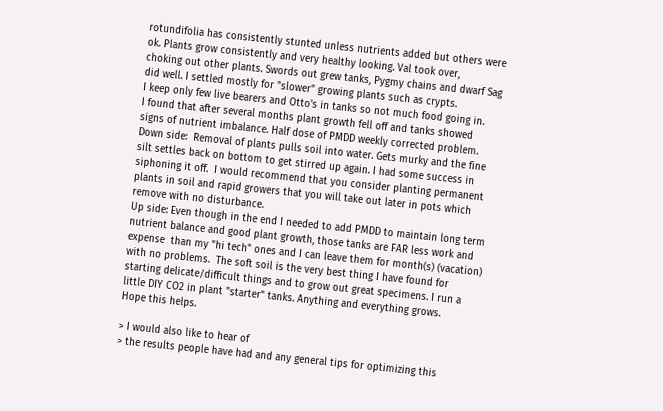rotundifolia has consistently stunted unless nutrients added but others were
ok. Plants grow consistently and very healthy looking. Val took over,
choking out other plants. Swords out grew tanks, Pygmy chains and dwarf Sag
did well. I settled mostly for "slower" growing plants such as crypts.
I keep only few live bearers and Otto's in tanks so not much food going in.
I found that after several months plant growth fell off and tanks showed
signs of nutrient imbalance. Half dose of PMDD weekly corrected problem.
Down side:  Removal of plants pulls soil into water. Gets murky and the fine
silt settles back on bottom to get stirred up again. I had some success in
siphoning it off.  I would recommend that you consider planting permanent
plants in soil and rapid growers that you will take out later in pots which
remove with no disturbance.
Up side: Even though in the end I needed to add PMDD to maintain long term
nutrient balance and good plant growth, those tanks are FAR less work and
expense  than my "hi tech" ones and I can leave them for month(s) (vacation)
with no problems.  The soft soil is the very best thing I have found for
starting delicate/difficult things and to grow out great specimens. I run a
little DIY CO2 in plant "starter" tanks. Anything and everything grows.
Hope this helps.

> I would also like to hear of
> the results people have had and any general tips for optimizing this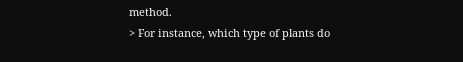method.
> For instance, which type of plants do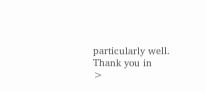particularly well.  Thank you in
>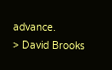advance.
> David Brooks